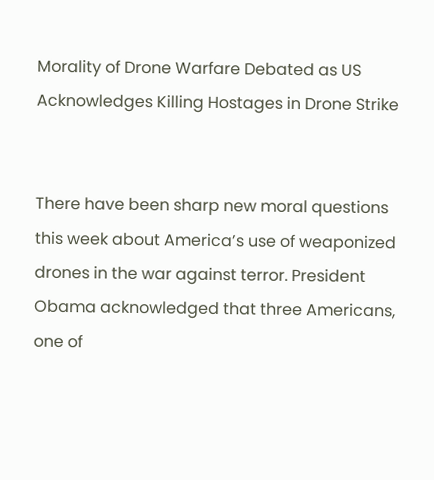Morality of Drone Warfare Debated as US Acknowledges Killing Hostages in Drone Strike


There have been sharp new moral questions this week about America’s use of weaponized drones in the war against terror. President Obama acknowledged that three Americans, one of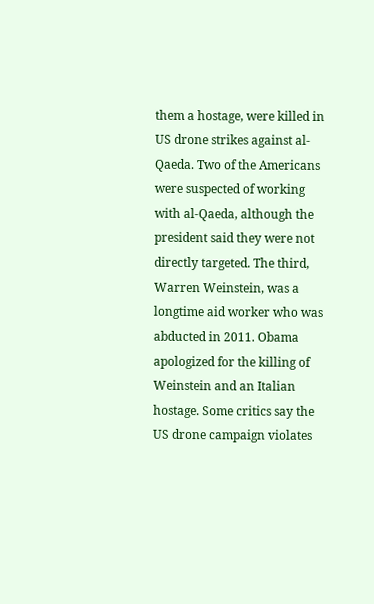them a hostage, were killed in US drone strikes against al-Qaeda. Two of the Americans were suspected of working with al-Qaeda, although the president said they were not directly targeted. The third, Warren Weinstein, was a longtime aid worker who was abducted in 2011. Obama apologized for the killing of Weinstein and an Italian hostage. Some critics say the US drone campaign violates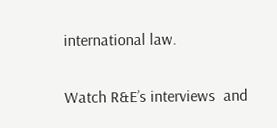international law.

Watch R&E’s interviews  and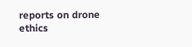reports on drone ethics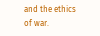and the ethics of war.